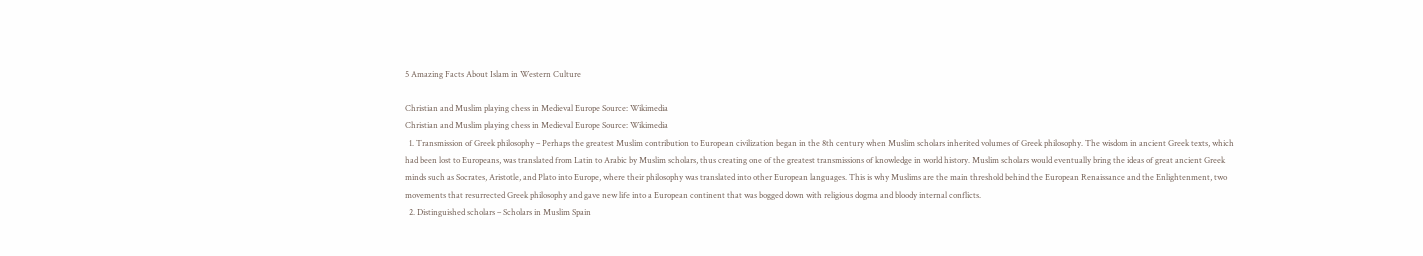5 Amazing Facts About Islam in Western Culture

Christian and Muslim playing chess in Medieval Europe Source: Wikimedia
Christian and Muslim playing chess in Medieval Europe Source: Wikimedia
  1. Transmission of Greek philosophy – Perhaps the greatest Muslim contribution to European civilization began in the 8th century when Muslim scholars inherited volumes of Greek philosophy. The wisdom in ancient Greek texts, which had been lost to Europeans, was translated from Latin to Arabic by Muslim scholars, thus creating one of the greatest transmissions of knowledge in world history. Muslim scholars would eventually bring the ideas of great ancient Greek minds such as Socrates, Aristotle, and Plato into Europe, where their philosophy was translated into other European languages. This is why Muslims are the main threshold behind the European Renaissance and the Enlightenment, two movements that resurrected Greek philosophy and gave new life into a European continent that was bogged down with religious dogma and bloody internal conflicts.
  2. Distinguished scholars – Scholars in Muslim Spain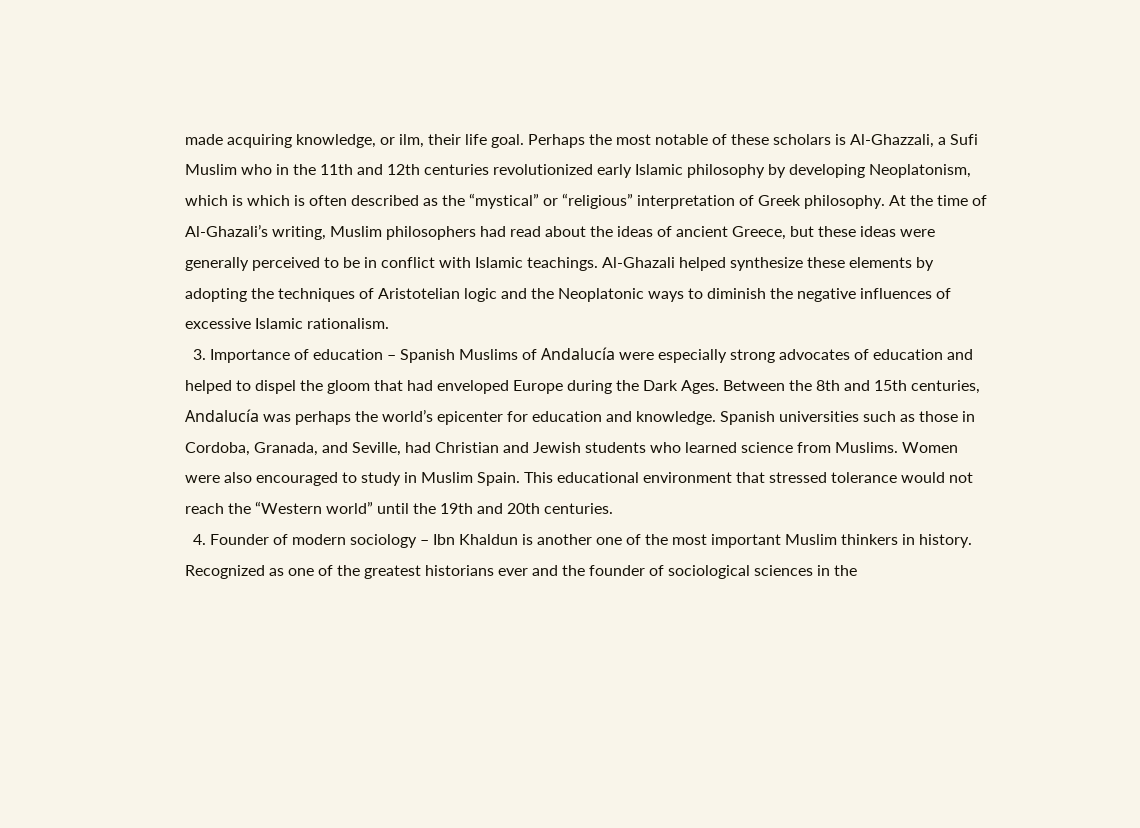made acquiring knowledge, or ilm, their life goal. Perhaps the most notable of these scholars is Al-Ghazzali, a Sufi Muslim who in the 11th and 12th centuries revolutionized early Islamic philosophy by developing Neoplatonism, which is which is often described as the “mystical” or “religious” interpretation of Greek philosophy. At the time of Al-Ghazali’s writing, Muslim philosophers had read about the ideas of ancient Greece, but these ideas were generally perceived to be in conflict with Islamic teachings. Al-Ghazali helped synthesize these elements by adopting the techniques of Aristotelian logic and the Neoplatonic ways to diminish the negative influences of excessive Islamic rationalism.
  3. Importance of education – Spanish Muslims of Andalucía were especially strong advocates of education and helped to dispel the gloom that had enveloped Europe during the Dark Ages. Between the 8th and 15th centuries, Andalucía was perhaps the world’s epicenter for education and knowledge. Spanish universities such as those in Cordoba, Granada, and Seville, had Christian and Jewish students who learned science from Muslims. Women were also encouraged to study in Muslim Spain. This educational environment that stressed tolerance would not reach the “Western world” until the 19th and 20th centuries.
  4. Founder of modern sociology – Ibn Khaldun is another one of the most important Muslim thinkers in history. Recognized as one of the greatest historians ever and the founder of sociological sciences in the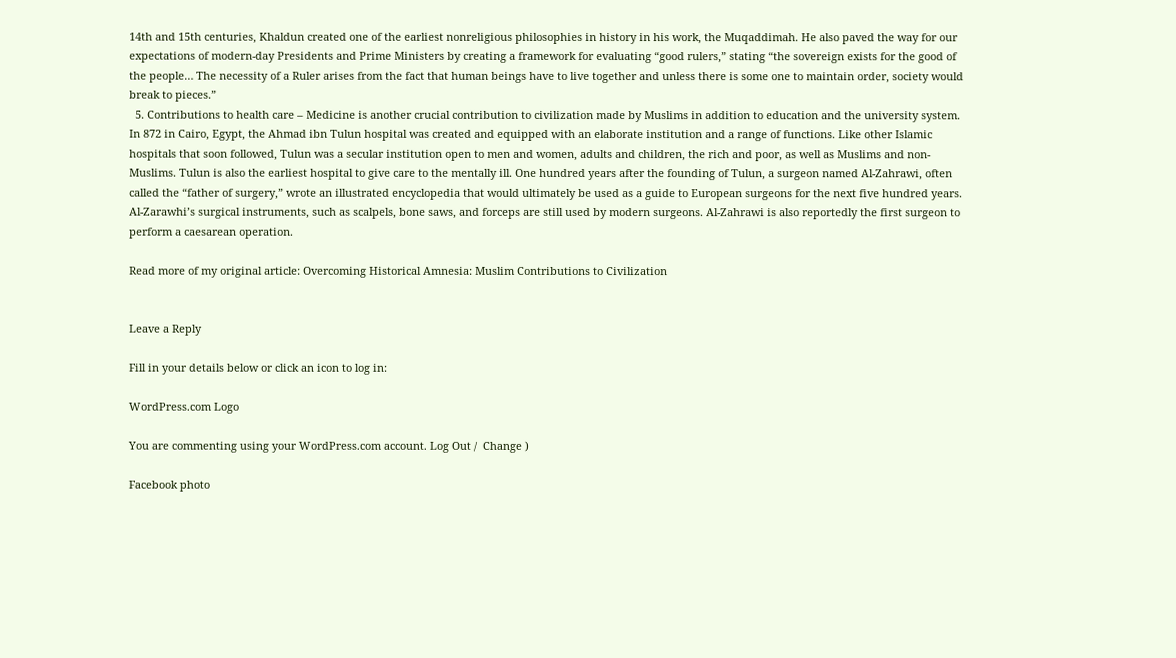14th and 15th centuries, Khaldun created one of the earliest nonreligious philosophies in history in his work, the Muqaddimah. He also paved the way for our expectations of modern-day Presidents and Prime Ministers by creating a framework for evaluating “good rulers,” stating “the sovereign exists for the good of the people… The necessity of a Ruler arises from the fact that human beings have to live together and unless there is some one to maintain order, society would break to pieces.”
  5. Contributions to health care – Medicine is another crucial contribution to civilization made by Muslims in addition to education and the university system. In 872 in Cairo, Egypt, the Ahmad ibn Tulun hospital was created and equipped with an elaborate institution and a range of functions. Like other Islamic hospitals that soon followed, Tulun was a secular institution open to men and women, adults and children, the rich and poor, as well as Muslims and non-Muslims. Tulun is also the earliest hospital to give care to the mentally ill. One hundred years after the founding of Tulun, a surgeon named Al-Zahrawi, often called the “father of surgery,” wrote an illustrated encyclopedia that would ultimately be used as a guide to European surgeons for the next five hundred years. Al-Zarawhi’s surgical instruments, such as scalpels, bone saws, and forceps are still used by modern surgeons. Al-Zahrawi is also reportedly the first surgeon to perform a caesarean operation.

Read more of my original article: Overcoming Historical Amnesia: Muslim Contributions to Civilization


Leave a Reply

Fill in your details below or click an icon to log in:

WordPress.com Logo

You are commenting using your WordPress.com account. Log Out /  Change )

Facebook photo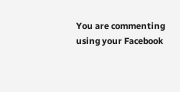You are commenting using your Facebook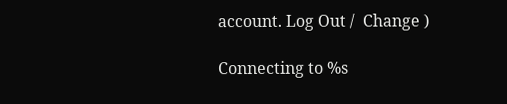account. Log Out /  Change )

Connecting to %s